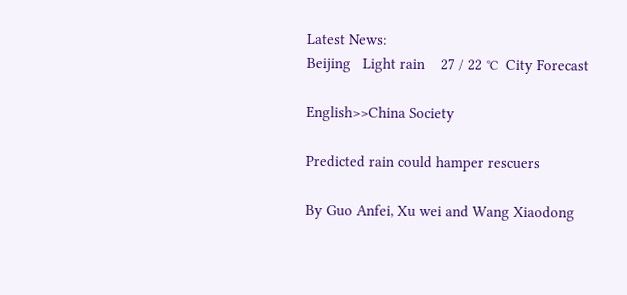Latest News:
Beijing   Light rain    27 / 22 ℃  City Forecast

English>>China Society

Predicted rain could hamper rescuers

By Guo Anfei, Xu wei and Wang Xiaodong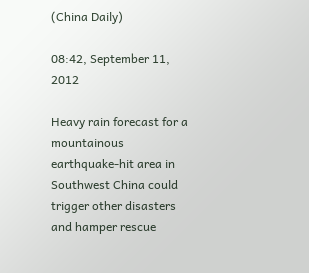(China Daily)

08:42, September 11, 2012

Heavy rain forecast for a mountainous earthquake-hit area in Southwest China could trigger other disasters and hamper rescue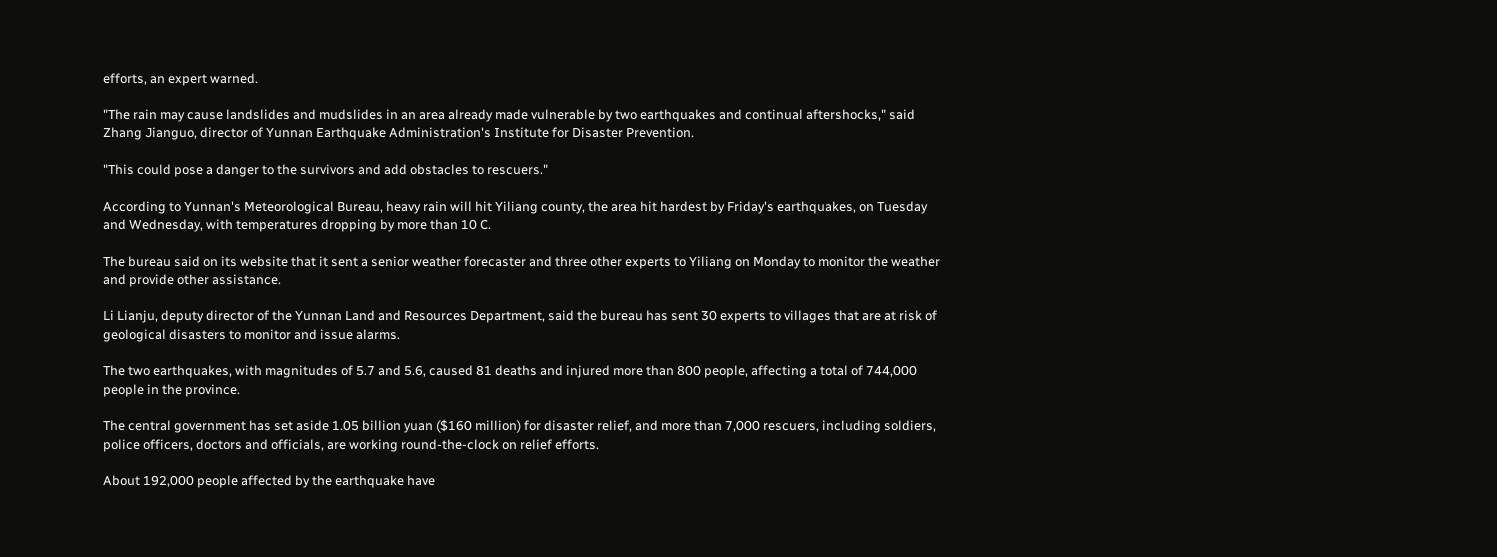efforts, an expert warned.

"The rain may cause landslides and mudslides in an area already made vulnerable by two earthquakes and continual aftershocks," said Zhang Jianguo, director of Yunnan Earthquake Administration's Institute for Disaster Prevention.

"This could pose a danger to the survivors and add obstacles to rescuers."

According to Yunnan's Meteorological Bureau, heavy rain will hit Yiliang county, the area hit hardest by Friday's earthquakes, on Tuesday and Wednesday, with temperatures dropping by more than 10 C.

The bureau said on its website that it sent a senior weather forecaster and three other experts to Yiliang on Monday to monitor the weather and provide other assistance.

Li Lianju, deputy director of the Yunnan Land and Resources Department, said the bureau has sent 30 experts to villages that are at risk of geological disasters to monitor and issue alarms.

The two earthquakes, with magnitudes of 5.7 and 5.6, caused 81 deaths and injured more than 800 people, affecting a total of 744,000 people in the province.

The central government has set aside 1.05 billion yuan ($160 million) for disaster relief, and more than 7,000 rescuers, including soldiers, police officers, doctors and officials, are working round-the-clock on relief efforts.

About 192,000 people affected by the earthquake have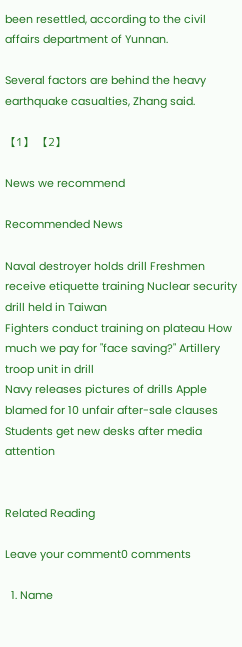been resettled, according to the civil affairs department of Yunnan.

Several factors are behind the heavy earthquake casualties, Zhang said.

【1】 【2】

News we recommend

Recommended News

Naval destroyer holds drill Freshmen receive etiquette training Nuclear security drill held in Taiwan
Fighters conduct training on plateau How much we pay for "face saving?" Artillery troop unit in drill
Navy releases pictures of drills Apple blamed for 10 unfair after-sale clauses Students get new desks after media attention


Related Reading

Leave your comment0 comments

  1. Name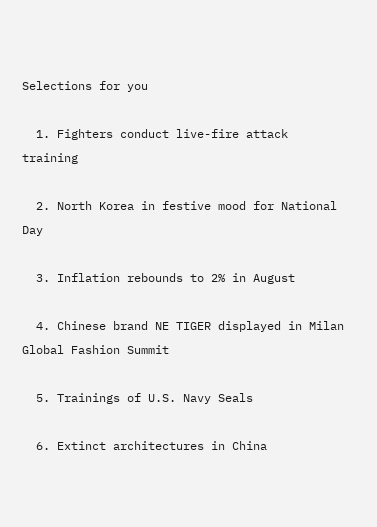Selections for you

  1. Fighters conduct live-fire attack training

  2. North Korea in festive mood for National Day

  3. Inflation rebounds to 2% in August

  4. Chinese brand NE TIGER displayed in Milan Global Fashion Summit

  5. Trainings of U.S. Navy Seals

  6. Extinct architectures in China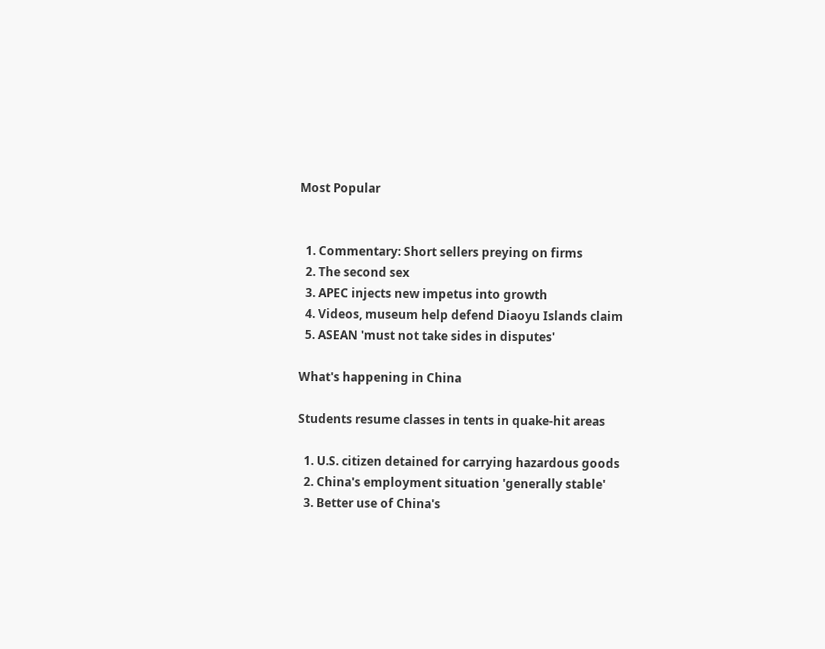Most Popular


  1. Commentary: Short sellers preying on firms
  2. The second sex
  3. APEC injects new impetus into growth
  4. Videos, museum help defend Diaoyu Islands claim
  5. ASEAN 'must not take sides in disputes'

What's happening in China

Students resume classes in tents in quake-hit areas

  1. U.S. citizen detained for carrying hazardous goods
  2. China's employment situation 'generally stable'
  3. Better use of China's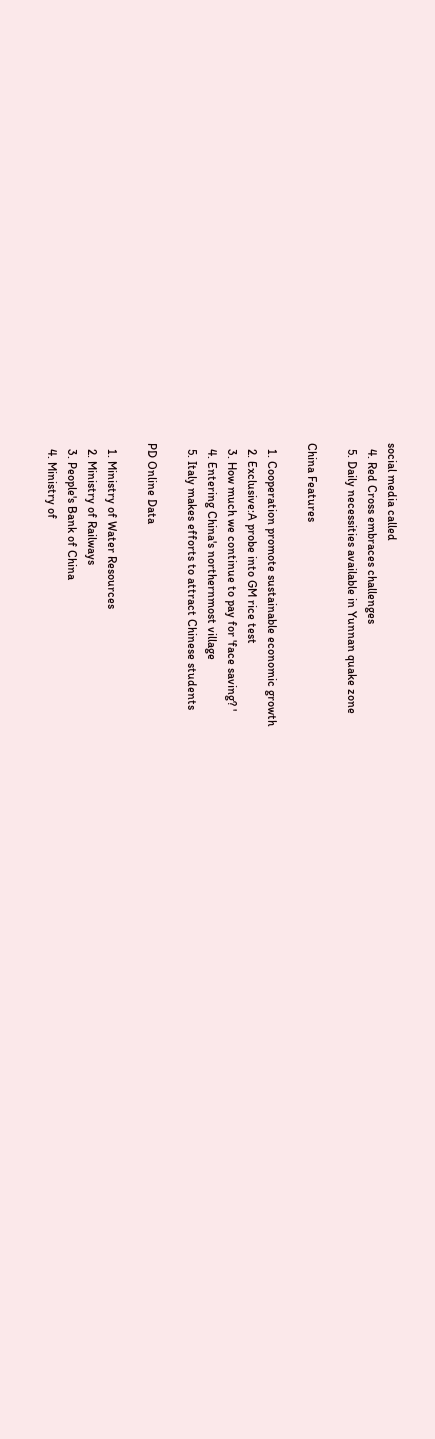social media called
  4. Red Cross embraces challenges
  5. Daily necessities available in Yunnan quake zone

China Features

  1. Cooperation promote sustainable economic growth
  2. Exclusive:A probe into GM rice test
  3. How much we continue to pay for 'face saving? '
  4. Entering China's northernmost village
  5. Italy makes efforts to attract Chinese students

PD Online Data

  1. Ministry of Water Resources
  2. Ministry of Railways
  3. People's Bank of China
  4. Ministry of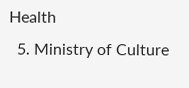Health
  5. Ministry of Culture